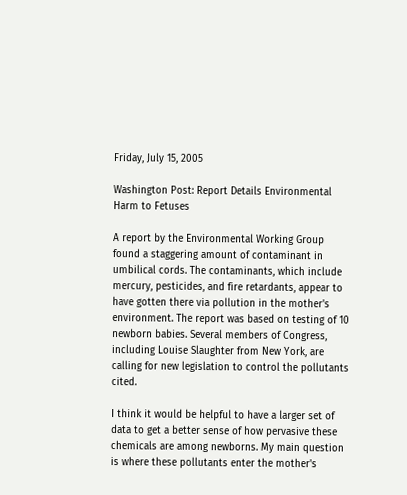Friday, July 15, 2005

Washington Post: Report Details Environmental Harm to Fetuses

A report by the Environmental Working Group found a staggering amount of contaminant in umbilical cords. The contaminants, which include mercury, pesticides, and fire retardants, appear to have gotten there via pollution in the mother's environment. The report was based on testing of 10 newborn babies. Several members of Congress, including Louise Slaughter from New York, are calling for new legislation to control the pollutants cited.

I think it would be helpful to have a larger set of data to get a better sense of how pervasive these chemicals are among newborns. My main question is where these pollutants enter the mother's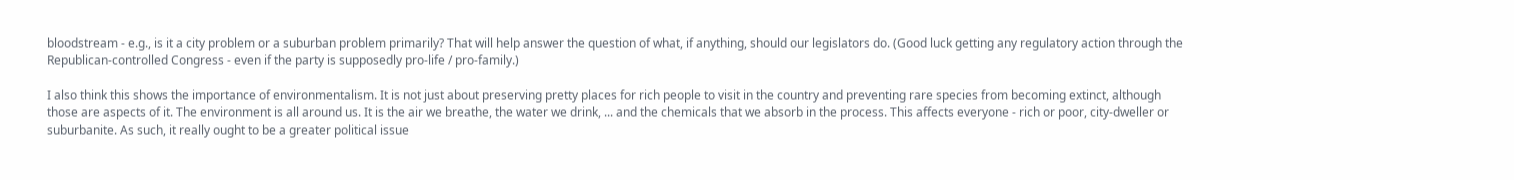bloodstream - e.g., is it a city problem or a suburban problem primarily? That will help answer the question of what, if anything, should our legislators do. (Good luck getting any regulatory action through the Republican-controlled Congress - even if the party is supposedly pro-life / pro-family.)

I also think this shows the importance of environmentalism. It is not just about preserving pretty places for rich people to visit in the country and preventing rare species from becoming extinct, although those are aspects of it. The environment is all around us. It is the air we breathe, the water we drink, ... and the chemicals that we absorb in the process. This affects everyone - rich or poor, city-dweller or suburbanite. As such, it really ought to be a greater political issue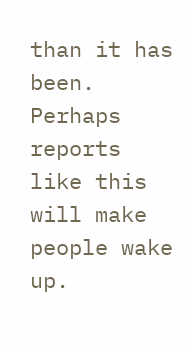than it has been. Perhaps reports like this will make people wake up.